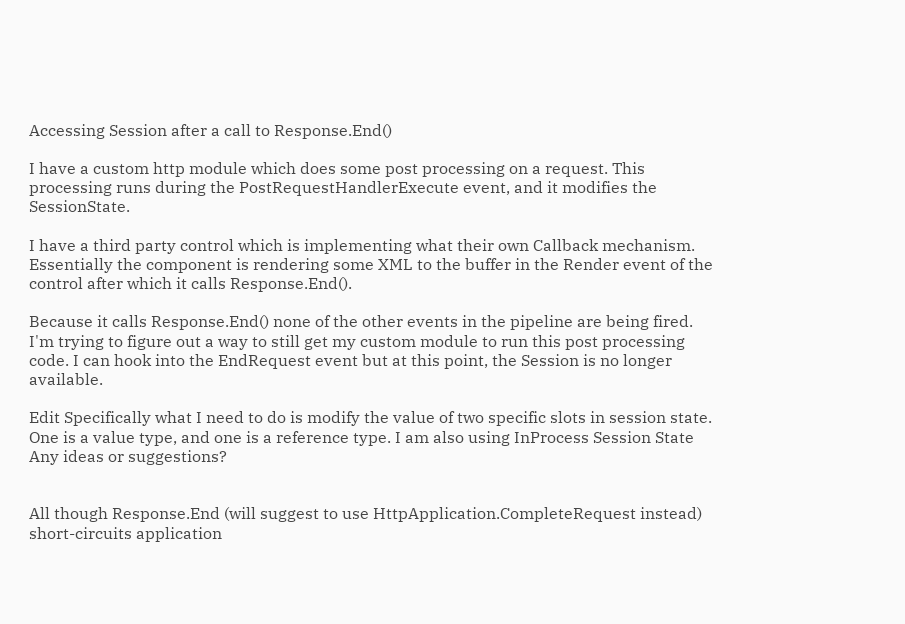Accessing Session after a call to Response.End()

I have a custom http module which does some post processing on a request. This processing runs during the PostRequestHandlerExecute event, and it modifies the SessionState.

I have a third party control which is implementing what their own Callback mechanism. Essentially the component is rendering some XML to the buffer in the Render event of the control after which it calls Response.End().

Because it calls Response.End() none of the other events in the pipeline are being fired. I'm trying to figure out a way to still get my custom module to run this post processing code. I can hook into the EndRequest event but at this point, the Session is no longer available.

Edit Specifically what I need to do is modify the value of two specific slots in session state. One is a value type, and one is a reference type. I am also using InProcess Session State Any ideas or suggestions?


All though Response.End (will suggest to use HttpApplication.CompleteRequest instead) short-circuits application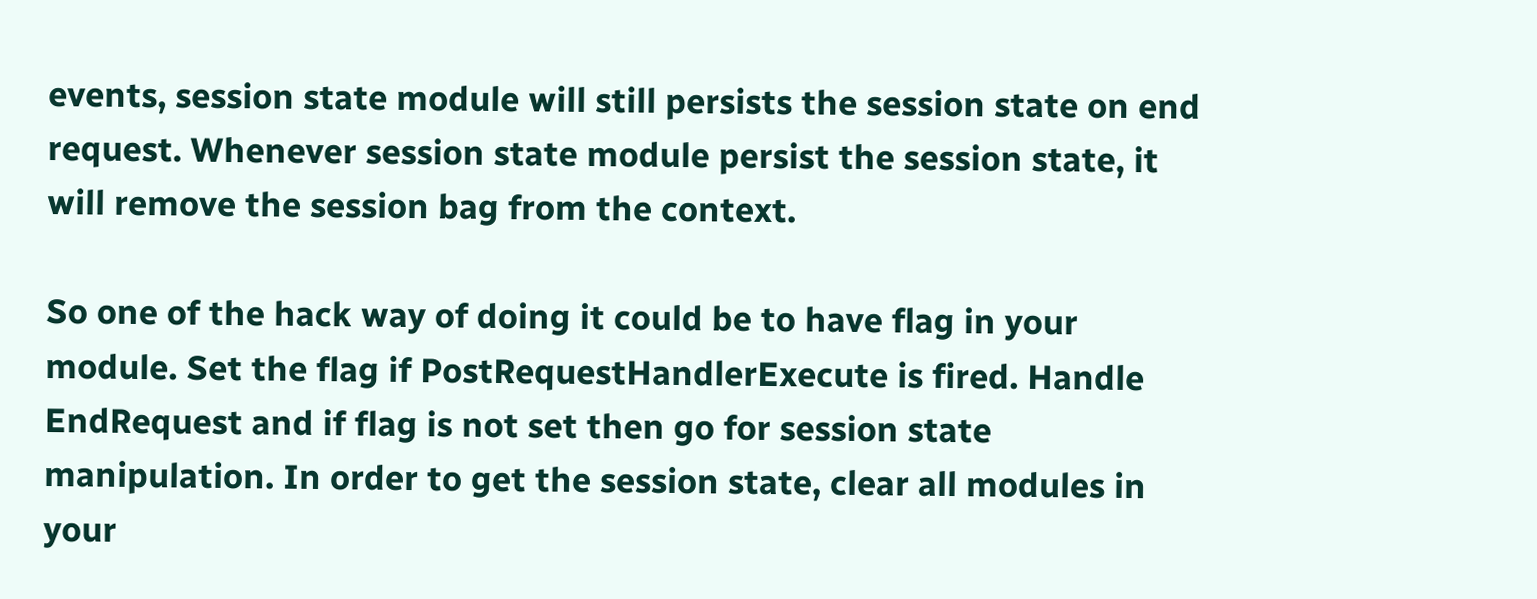events, session state module will still persists the session state on end request. Whenever session state module persist the session state, it will remove the session bag from the context.

So one of the hack way of doing it could be to have flag in your module. Set the flag if PostRequestHandlerExecute is fired. Handle EndRequest and if flag is not set then go for session state manipulation. In order to get the session state, clear all modules in your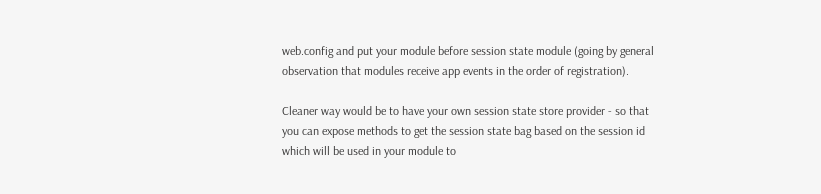web.config and put your module before session state module (going by general observation that modules receive app events in the order of registration).

Cleaner way would be to have your own session state store provider - so that you can expose methods to get the session state bag based on the session id which will be used in your module to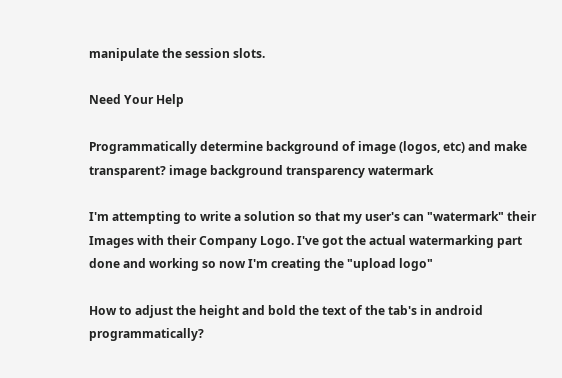manipulate the session slots.

Need Your Help

Programmatically determine background of image (logos, etc) and make transparent? image background transparency watermark

I'm attempting to write a solution so that my user's can "watermark" their Images with their Company Logo. I've got the actual watermarking part done and working so now I'm creating the "upload logo"

How to adjust the height and bold the text of the tab's in android programmatically?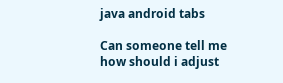java android tabs

Can someone tell me how should i adjust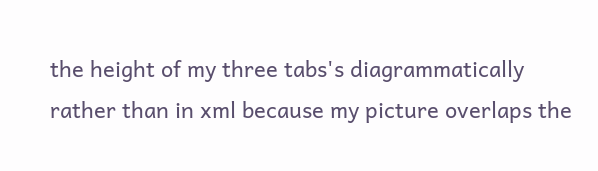the height of my three tabs's diagrammatically rather than in xml because my picture overlaps the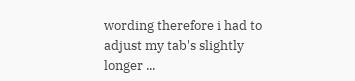wording therefore i had to adjust my tab's slightly longer ...